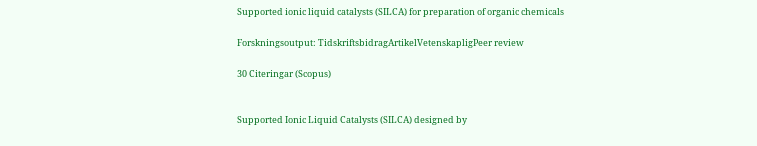Supported ionic liquid catalysts (SILCA) for preparation of organic chemicals

Forskningsoutput: TidskriftsbidragArtikelVetenskapligPeer review

30 Citeringar (Scopus)


Supported Ionic Liquid Catalysts (SILCA) designed by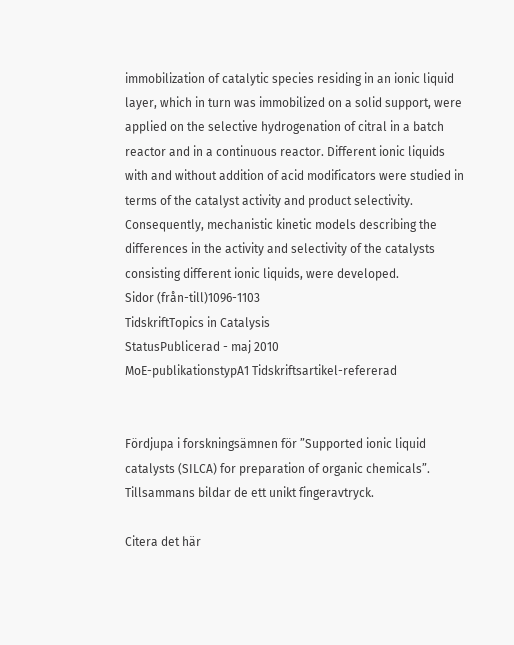immobilization of catalytic species residing in an ionic liquid layer, which in turn was immobilized on a solid support, were applied on the selective hydrogenation of citral in a batch reactor and in a continuous reactor. Different ionic liquids with and without addition of acid modificators were studied in terms of the catalyst activity and product selectivity. Consequently, mechanistic kinetic models describing the differences in the activity and selectivity of the catalysts consisting different ionic liquids, were developed.
Sidor (från-till)1096-1103
TidskriftTopics in Catalysis
StatusPublicerad - maj 2010
MoE-publikationstypA1 Tidskriftsartikel-refererad


Fördjupa i forskningsämnen för ”Supported ionic liquid catalysts (SILCA) for preparation of organic chemicals”. Tillsammans bildar de ett unikt fingeravtryck.

Citera det här